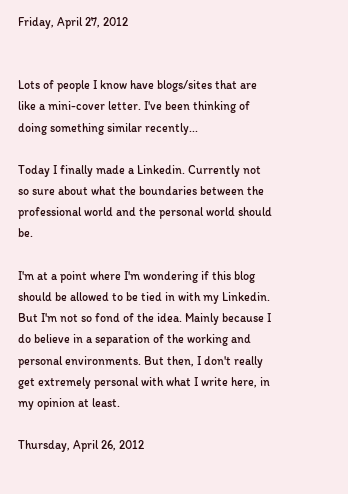Friday, April 27, 2012


Lots of people I know have blogs/sites that are like a mini-cover letter. I've been thinking of doing something similar recently...

Today I finally made a Linkedin. Currently not so sure about what the boundaries between the professional world and the personal world should be.

I'm at a point where I'm wondering if this blog should be allowed to be tied in with my Linkedin. But I'm not so fond of the idea. Mainly because I do believe in a separation of the working and personal environments. But then, I don't really get extremely personal with what I write here, in my opinion at least.

Thursday, April 26, 2012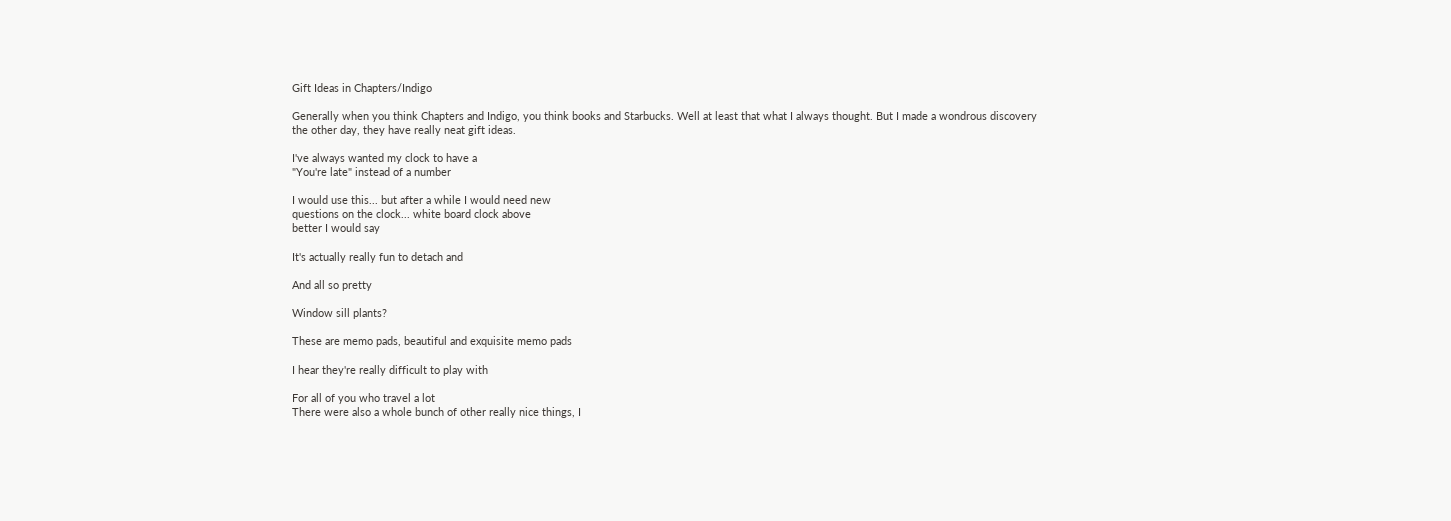Gift Ideas in Chapters/Indigo

Generally when you think Chapters and Indigo, you think books and Starbucks. Well at least that what I always thought. But I made a wondrous discovery the other day, they have really neat gift ideas.

I've always wanted my clock to have a
"You're late" instead of a number

I would use this... but after a while I would need new
questions on the clock... white board clock above
better I would say

It's actually really fun to detach and

And all so pretty

Window sill plants?

These are memo pads, beautiful and exquisite memo pads

I hear they're really difficult to play with

For all of you who travel a lot
There were also a whole bunch of other really nice things, I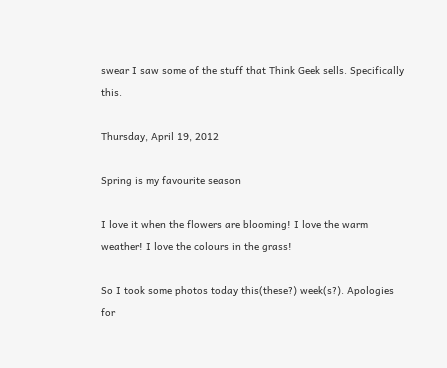swear I saw some of the stuff that Think Geek sells. Specifically this.

Thursday, April 19, 2012

Spring is my favourite season

I love it when the flowers are blooming! I love the warm weather! I love the colours in the grass!

So I took some photos today this(these?) week(s?). Apologies for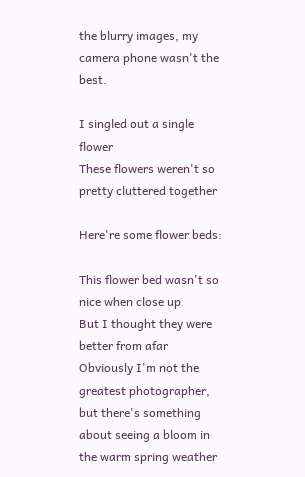the blurry images, my camera phone wasn't the best.

I singled out a single flower
These flowers weren't so pretty cluttered together

Here're some flower beds:

This flower bed wasn't so nice when close up
But I thought they were better from afar
Obviously I'm not the greatest photographer, but there's something about seeing a bloom in the warm spring weather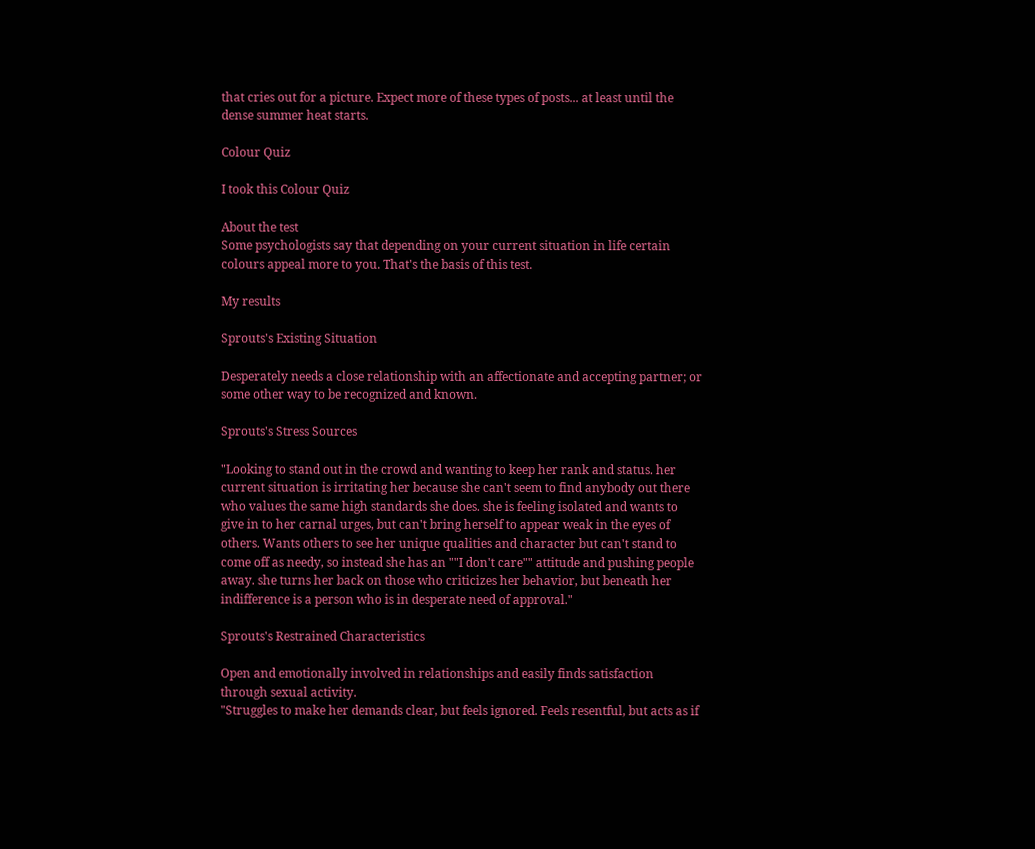that cries out for a picture. Expect more of these types of posts... at least until the dense summer heat starts.

Colour Quiz

I took this Colour Quiz

About the test
Some psychologists say that depending on your current situation in life certain colours appeal more to you. That's the basis of this test.

My results

Sprouts's Existing Situation

Desperately needs a close relationship with an affectionate and accepting partner; or some other way to be recognized and known.

Sprouts's Stress Sources

"Looking to stand out in the crowd and wanting to keep her rank and status. her current situation is irritating her because she can't seem to find anybody out there who values the same high standards she does. she is feeling isolated and wants to give in to her carnal urges, but can't bring herself to appear weak in the eyes of others. Wants others to see her unique qualities and character but can't stand to come off as needy, so instead she has an ""I don't care"" attitude and pushing people away. she turns her back on those who criticizes her behavior, but beneath her indifference is a person who is in desperate need of approval."

Sprouts's Restrained Characteristics

Open and emotionally involved in relationships and easily finds satisfaction through sexual activity.
"Struggles to make her demands clear, but feels ignored. Feels resentful, but acts as if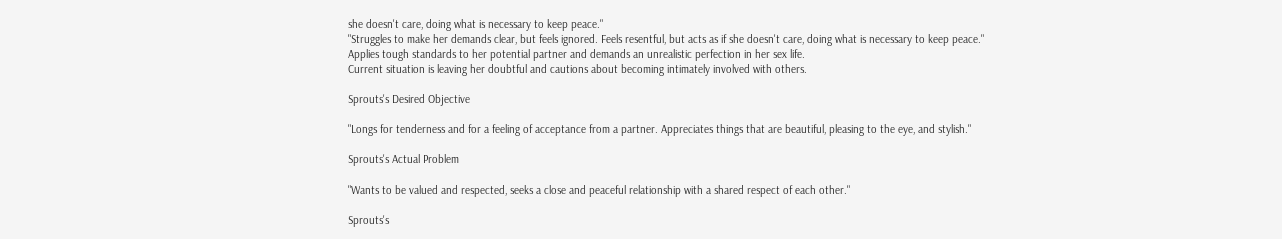she doesn't care, doing what is necessary to keep peace."
"Struggles to make her demands clear, but feels ignored. Feels resentful, but acts as if she doesn't care, doing what is necessary to keep peace."
Applies tough standards to her potential partner and demands an unrealistic perfection in her sex life.
Current situation is leaving her doubtful and cautions about becoming intimately involved with others.

Sprouts's Desired Objective

"Longs for tenderness and for a feeling of acceptance from a partner. Appreciates things that are beautiful, pleasing to the eye, and stylish."

Sprouts's Actual Problem

"Wants to be valued and respected, seeks a close and peaceful relationship with a shared respect of each other."

Sprouts's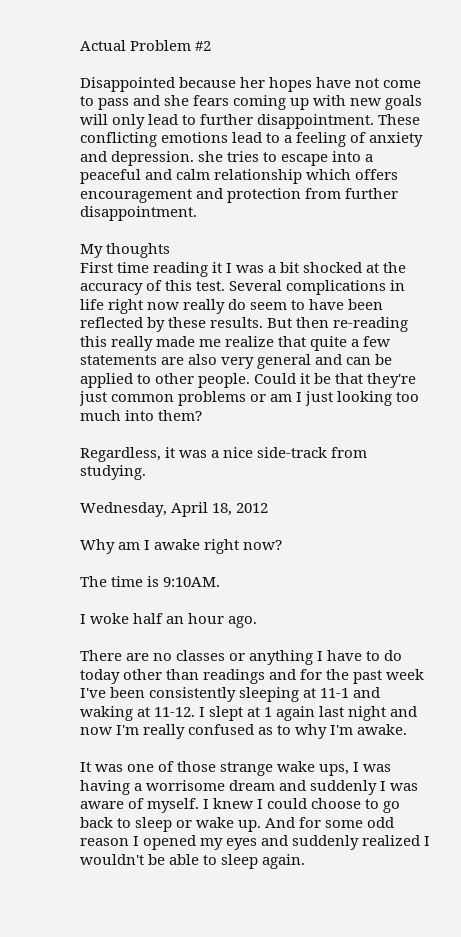Actual Problem #2

Disappointed because her hopes have not come to pass and she fears coming up with new goals will only lead to further disappointment. These conflicting emotions lead to a feeling of anxiety and depression. she tries to escape into a peaceful and calm relationship which offers encouragement and protection from further disappointment.

My thoughts
First time reading it I was a bit shocked at the accuracy of this test. Several complications in life right now really do seem to have been reflected by these results. But then re-reading this really made me realize that quite a few statements are also very general and can be applied to other people. Could it be that they're just common problems or am I just looking too much into them?

Regardless, it was a nice side-track from studying.

Wednesday, April 18, 2012

Why am I awake right now?

The time is 9:10AM.

I woke half an hour ago.

There are no classes or anything I have to do today other than readings and for the past week I've been consistently sleeping at 11-1 and waking at 11-12. I slept at 1 again last night and now I'm really confused as to why I'm awake.

It was one of those strange wake ups, I was having a worrisome dream and suddenly I was aware of myself. I knew I could choose to go back to sleep or wake up. And for some odd reason I opened my eyes and suddenly realized I wouldn't be able to sleep again.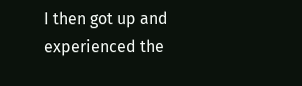I then got up and experienced the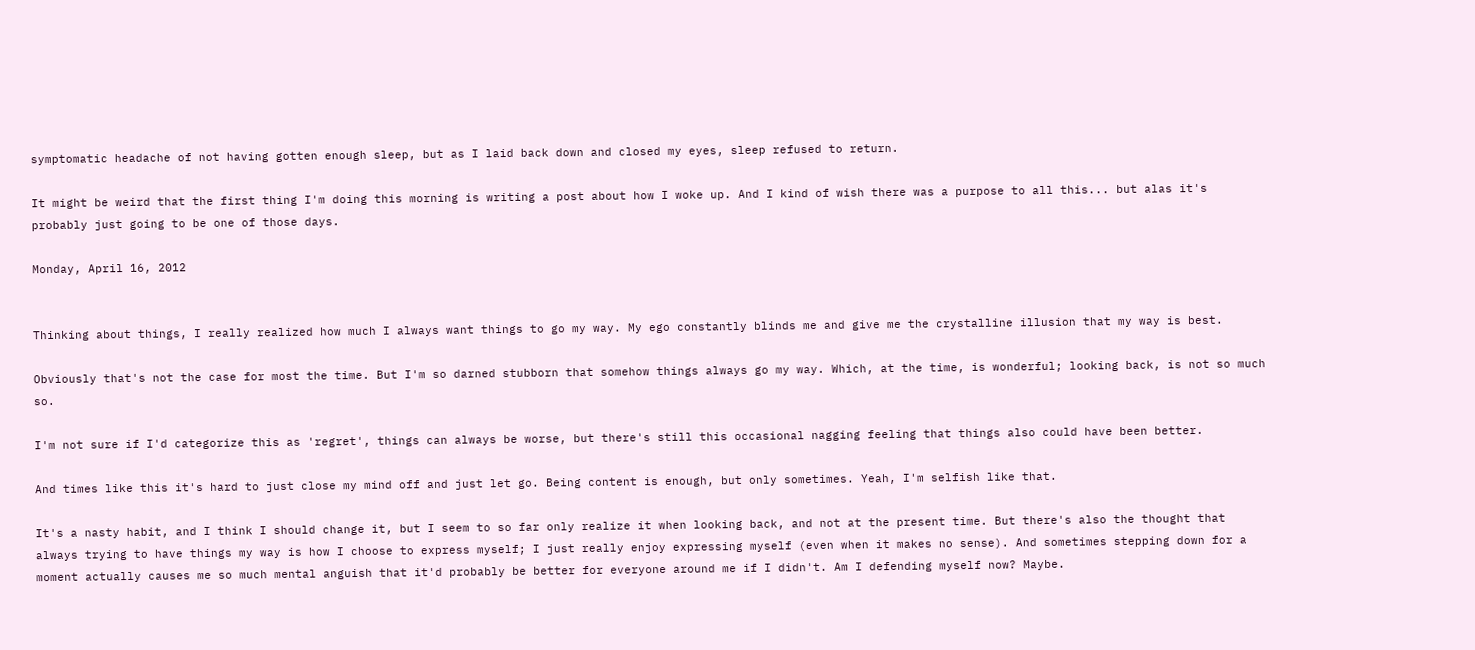symptomatic headache of not having gotten enough sleep, but as I laid back down and closed my eyes, sleep refused to return.

It might be weird that the first thing I'm doing this morning is writing a post about how I woke up. And I kind of wish there was a purpose to all this... but alas it's probably just going to be one of those days.

Monday, April 16, 2012


Thinking about things, I really realized how much I always want things to go my way. My ego constantly blinds me and give me the crystalline illusion that my way is best.

Obviously that's not the case for most the time. But I'm so darned stubborn that somehow things always go my way. Which, at the time, is wonderful; looking back, is not so much so.

I'm not sure if I'd categorize this as 'regret', things can always be worse, but there's still this occasional nagging feeling that things also could have been better.

And times like this it's hard to just close my mind off and just let go. Being content is enough, but only sometimes. Yeah, I'm selfish like that.

It's a nasty habit, and I think I should change it, but I seem to so far only realize it when looking back, and not at the present time. But there's also the thought that always trying to have things my way is how I choose to express myself; I just really enjoy expressing myself (even when it makes no sense). And sometimes stepping down for a moment actually causes me so much mental anguish that it'd probably be better for everyone around me if I didn't. Am I defending myself now? Maybe.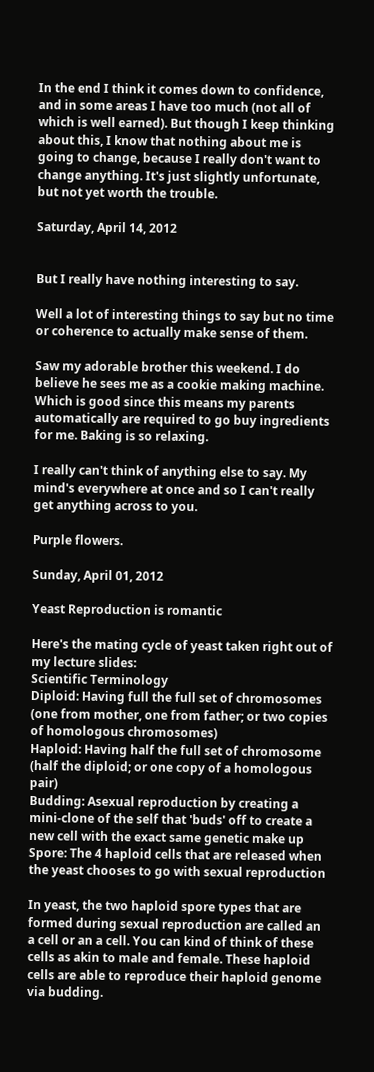In the end I think it comes down to confidence, and in some areas I have too much (not all of which is well earned). But though I keep thinking about this, I know that nothing about me is going to change, because I really don't want to change anything. It's just slightly unfortunate, but not yet worth the trouble.

Saturday, April 14, 2012


But I really have nothing interesting to say.

Well a lot of interesting things to say but no time or coherence to actually make sense of them.

Saw my adorable brother this weekend. I do believe he sees me as a cookie making machine. Which is good since this means my parents automatically are required to go buy ingredients for me. Baking is so relaxing.

I really can't think of anything else to say. My mind's everywhere at once and so I can't really get anything across to you.

Purple flowers.

Sunday, April 01, 2012

Yeast Reproduction is romantic

Here's the mating cycle of yeast taken right out of my lecture slides:
Scientific Terminology
Diploid: Having full the full set of chromosomes (one from mother, one from father; or two copies of homologous chromosomes)
Haploid: Having half the full set of chromosome (half the diploid; or one copy of a homologous pair)
Budding: Asexual reproduction by creating a mini-clone of the self that 'buds' off to create a new cell with the exact same genetic make up
Spore: The 4 haploid cells that are released when the yeast chooses to go with sexual reproduction

In yeast, the two haploid spore types that are formed during sexual reproduction are called an a cell or an a cell. You can kind of think of these cells as akin to male and female. These haploid cells are able to reproduce their haploid genome via budding.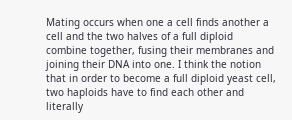Mating occurs when one a cell finds another a cell and the two halves of a full diploid combine together, fusing their membranes and joining their DNA into one. I think the notion that in order to become a full diploid yeast cell, two haploids have to find each other and literally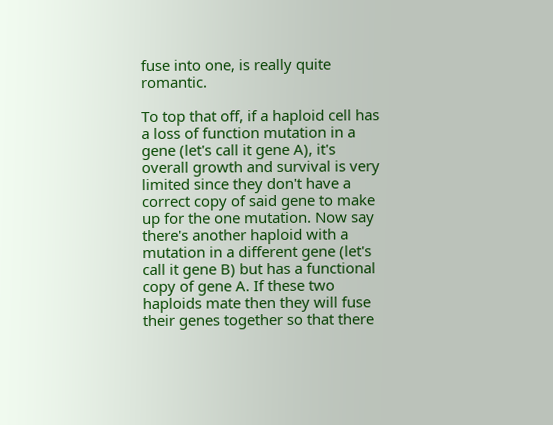fuse into one, is really quite romantic.

To top that off, if a haploid cell has a loss of function mutation in a gene (let's call it gene A), it's overall growth and survival is very limited since they don't have a correct copy of said gene to make up for the one mutation. Now say there's another haploid with a mutation in a different gene (let's call it gene B) but has a functional copy of gene A. If these two haploids mate then they will fuse their genes together so that there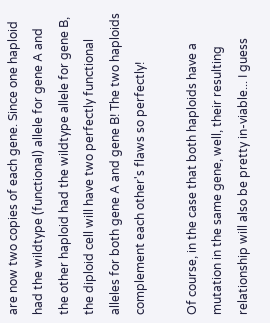are now two copies of each gene. Since one haploid had the wildtype (functional) allele for gene A and the other haploid had the wildtype allele for gene B, the diploid cell will have two perfectly functional alleles for both gene A and gene B! The two haploids complement each other's flaws so perfectly!

Of course, in the case that both haploids have a mutation in the same gene, well, their resulting relationship will also be pretty in-viable... I guess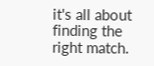it's all about finding the right match.